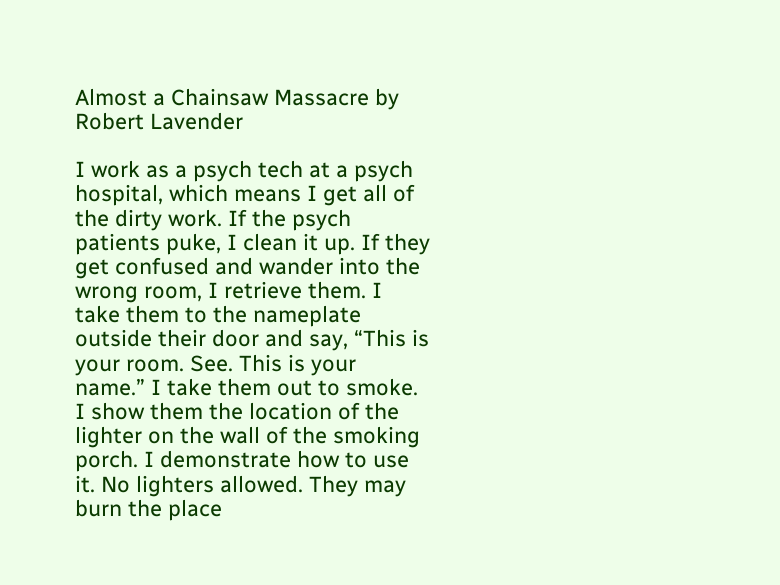Almost a Chainsaw Massacre by Robert Lavender

I work as a psych tech at a psych hospital, which means I get all of the dirty work. If the psych patients puke, I clean it up. If they get confused and wander into the wrong room, I retrieve them. I take them to the nameplate outside their door and say, “This is your room. See. This is your name.” I take them out to smoke. I show them the location of the lighter on the wall of the smoking porch. I demonstrate how to use it. No lighters allowed. They may burn the place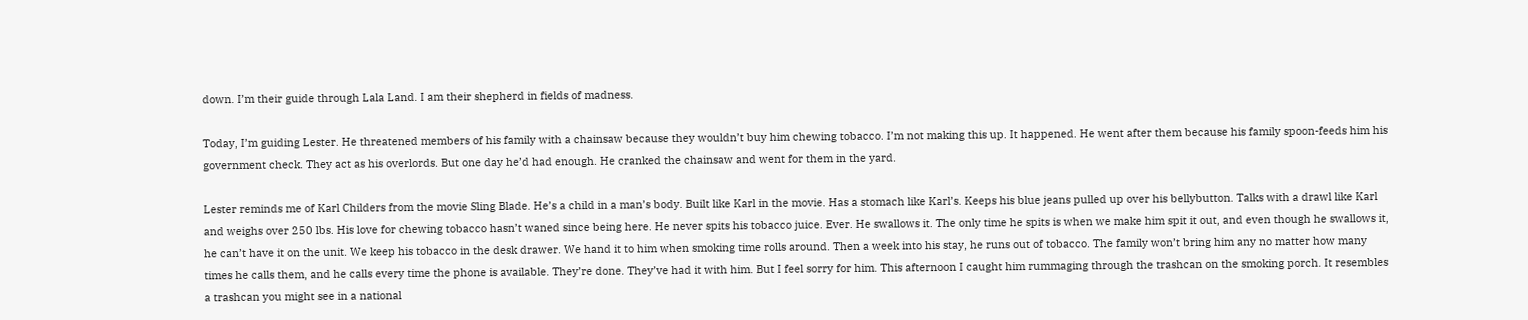down. I’m their guide through Lala Land. I am their shepherd in fields of madness.

Today, I’m guiding Lester. He threatened members of his family with a chainsaw because they wouldn’t buy him chewing tobacco. I’m not making this up. It happened. He went after them because his family spoon-feeds him his government check. They act as his overlords. But one day he’d had enough. He cranked the chainsaw and went for them in the yard.

Lester reminds me of Karl Childers from the movie Sling Blade. He’s a child in a man’s body. Built like Karl in the movie. Has a stomach like Karl’s. Keeps his blue jeans pulled up over his bellybutton. Talks with a drawl like Karl and weighs over 250 lbs. His love for chewing tobacco hasn’t waned since being here. He never spits his tobacco juice. Ever. He swallows it. The only time he spits is when we make him spit it out, and even though he swallows it, he can’t have it on the unit. We keep his tobacco in the desk drawer. We hand it to him when smoking time rolls around. Then a week into his stay, he runs out of tobacco. The family won’t bring him any no matter how many times he calls them, and he calls every time the phone is available. They’re done. They’ve had it with him. But I feel sorry for him. This afternoon I caught him rummaging through the trashcan on the smoking porch. It resembles a trashcan you might see in a national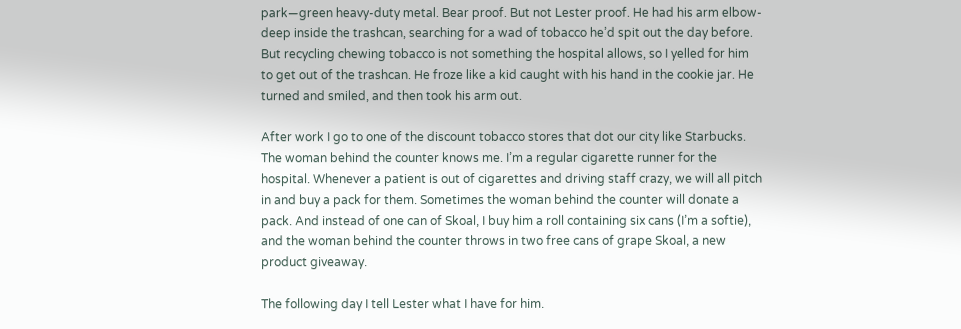park—green heavy-duty metal. Bear proof. But not Lester proof. He had his arm elbow-deep inside the trashcan, searching for a wad of tobacco he’d spit out the day before. But recycling chewing tobacco is not something the hospital allows, so I yelled for him to get out of the trashcan. He froze like a kid caught with his hand in the cookie jar. He turned and smiled, and then took his arm out.

After work I go to one of the discount tobacco stores that dot our city like Starbucks. The woman behind the counter knows me. I’m a regular cigarette runner for the hospital. Whenever a patient is out of cigarettes and driving staff crazy, we will all pitch in and buy a pack for them. Sometimes the woman behind the counter will donate a pack. And instead of one can of Skoal, I buy him a roll containing six cans (I’m a softie), and the woman behind the counter throws in two free cans of grape Skoal, a new product giveaway.

The following day I tell Lester what I have for him.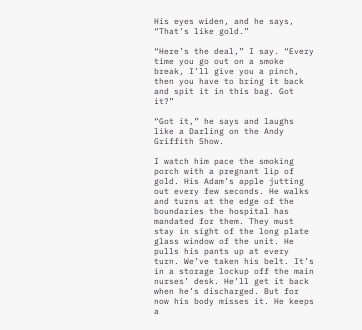His eyes widen, and he says, “That’s like gold.”

“Here’s the deal,” I say. “Every time you go out on a smoke break, I’ll give you a pinch, then you have to bring it back and spit it in this bag. Got it?”

“Got it,” he says and laughs like a Darling on the Andy Griffith Show.

I watch him pace the smoking porch with a pregnant lip of gold. His Adam’s apple jutting out every few seconds. He walks and turns at the edge of the boundaries the hospital has mandated for them. They must stay in sight of the long plate glass window of the unit. He pulls his pants up at every turn. We’ve taken his belt. It’s in a storage lockup off the main nurses’ desk. He’ll get it back when he’s discharged. But for now his body misses it. He keeps a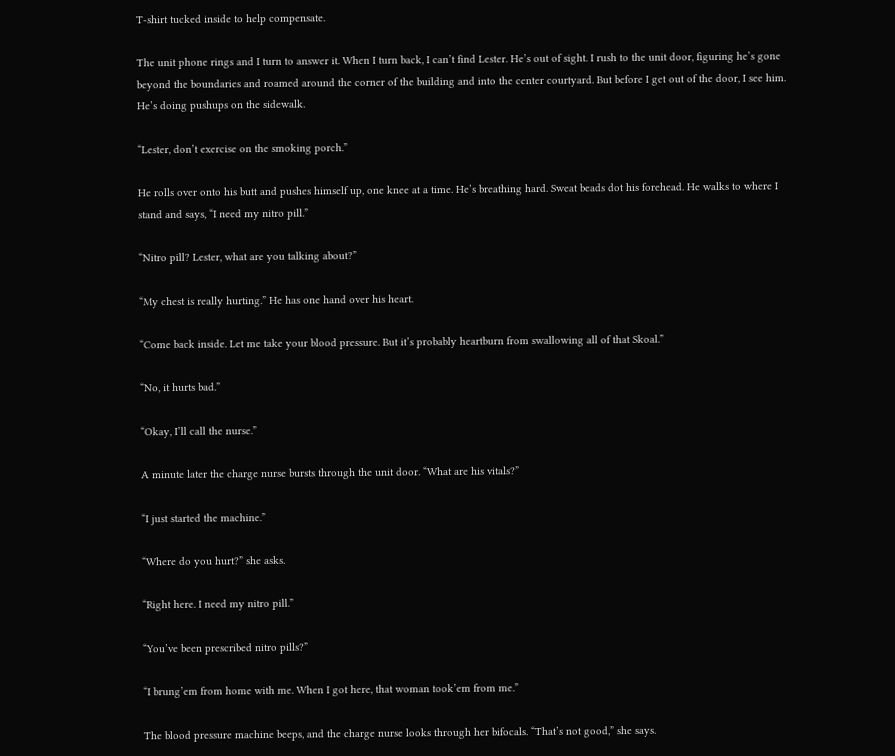T-shirt tucked inside to help compensate.

The unit phone rings and I turn to answer it. When I turn back, I can’t find Lester. He’s out of sight. I rush to the unit door, figuring he’s gone beyond the boundaries and roamed around the corner of the building and into the center courtyard. But before I get out of the door, I see him. He’s doing pushups on the sidewalk.

“Lester, don’t exercise on the smoking porch.”

He rolls over onto his butt and pushes himself up, one knee at a time. He’s breathing hard. Sweat beads dot his forehead. He walks to where I stand and says, “I need my nitro pill.”

“Nitro pill? Lester, what are you talking about?”

“My chest is really hurting.” He has one hand over his heart.

“Come back inside. Let me take your blood pressure. But it’s probably heartburn from swallowing all of that Skoal.”

“No, it hurts bad.”

“Okay, I’ll call the nurse.”

A minute later the charge nurse bursts through the unit door. “What are his vitals?”

“I just started the machine.”

“Where do you hurt?” she asks.

“Right here. I need my nitro pill.”

“You’ve been prescribed nitro pills?”

“I brung’em from home with me. When I got here, that woman took’em from me.”

The blood pressure machine beeps, and the charge nurse looks through her bifocals. “That’s not good,” she says.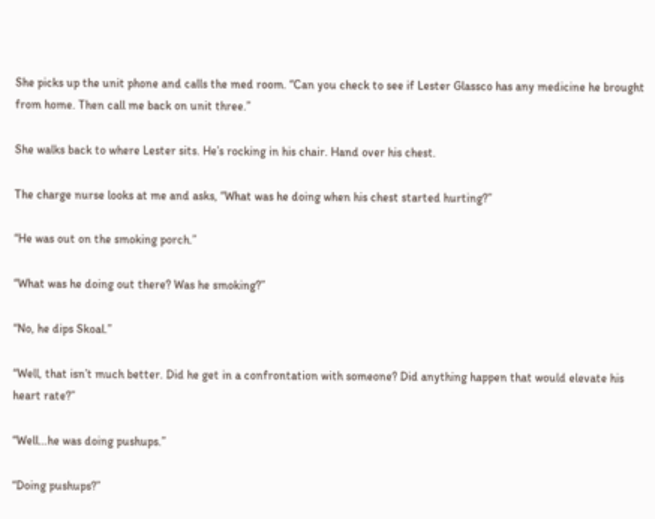She picks up the unit phone and calls the med room. “Can you check to see if Lester Glassco has any medicine he brought from home. Then call me back on unit three.”

She walks back to where Lester sits. He’s rocking in his chair. Hand over his chest.

The charge nurse looks at me and asks, “What was he doing when his chest started hurting?”

“He was out on the smoking porch.”

“What was he doing out there? Was he smoking?”

“No, he dips Skoal.”

“Well, that isn’t much better. Did he get in a confrontation with someone? Did anything happen that would elevate his heart rate?”

“Well…he was doing pushups.”

“Doing pushups?”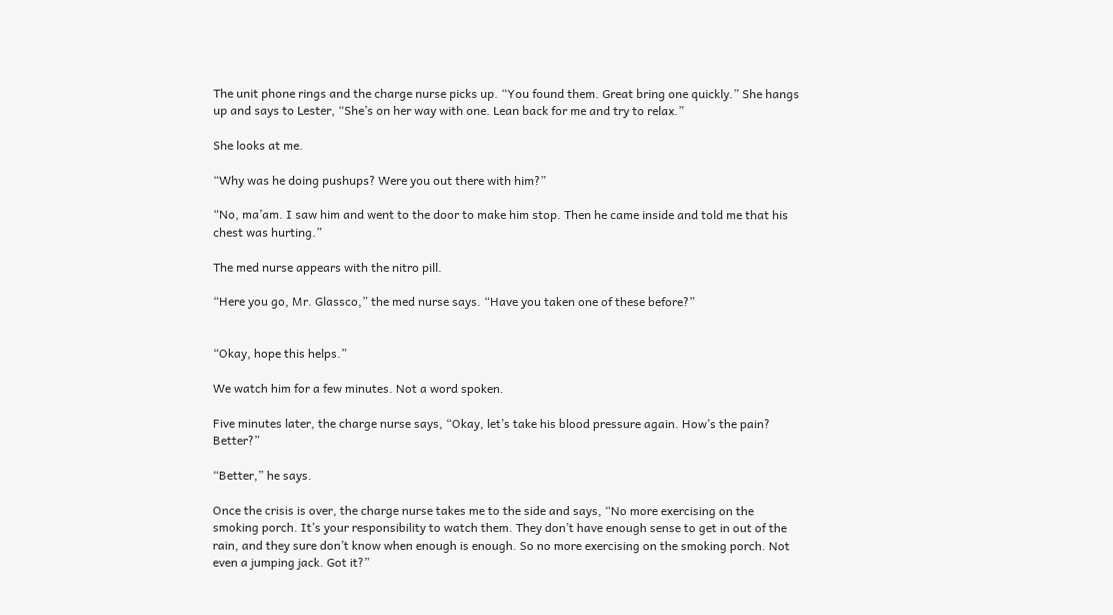The unit phone rings and the charge nurse picks up. “You found them. Great bring one quickly.” She hangs up and says to Lester, “She’s on her way with one. Lean back for me and try to relax.”

She looks at me.

“Why was he doing pushups? Were you out there with him?”

“No, ma’am. I saw him and went to the door to make him stop. Then he came inside and told me that his chest was hurting.”

The med nurse appears with the nitro pill.

“Here you go, Mr. Glassco,” the med nurse says. “Have you taken one of these before?”


“Okay, hope this helps.”

We watch him for a few minutes. Not a word spoken.

Five minutes later, the charge nurse says, “Okay, let’s take his blood pressure again. How’s the pain? Better?”

“Better,” he says.

Once the crisis is over, the charge nurse takes me to the side and says, “No more exercising on the smoking porch. It’s your responsibility to watch them. They don’t have enough sense to get in out of the rain, and they sure don’t know when enough is enough. So no more exercising on the smoking porch. Not even a jumping jack. Got it?”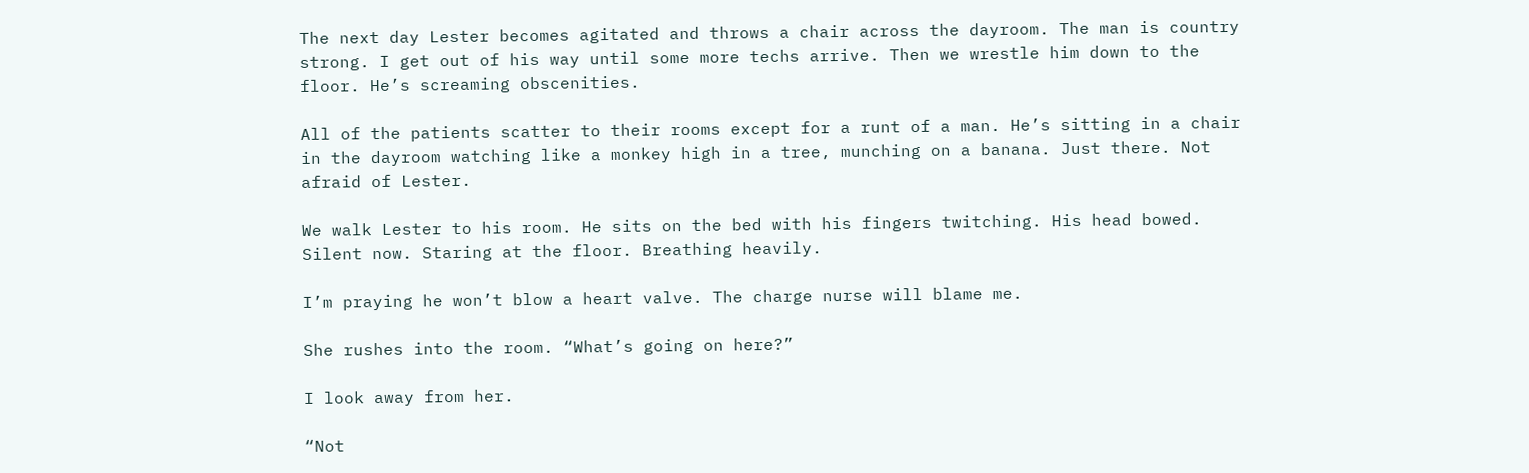The next day Lester becomes agitated and throws a chair across the dayroom. The man is country strong. I get out of his way until some more techs arrive. Then we wrestle him down to the floor. He’s screaming obscenities.

All of the patients scatter to their rooms except for a runt of a man. He’s sitting in a chair in the dayroom watching like a monkey high in a tree, munching on a banana. Just there. Not afraid of Lester.

We walk Lester to his room. He sits on the bed with his fingers twitching. His head bowed. Silent now. Staring at the floor. Breathing heavily.

I’m praying he won’t blow a heart valve. The charge nurse will blame me.

She rushes into the room. “What’s going on here?”

I look away from her.

“Not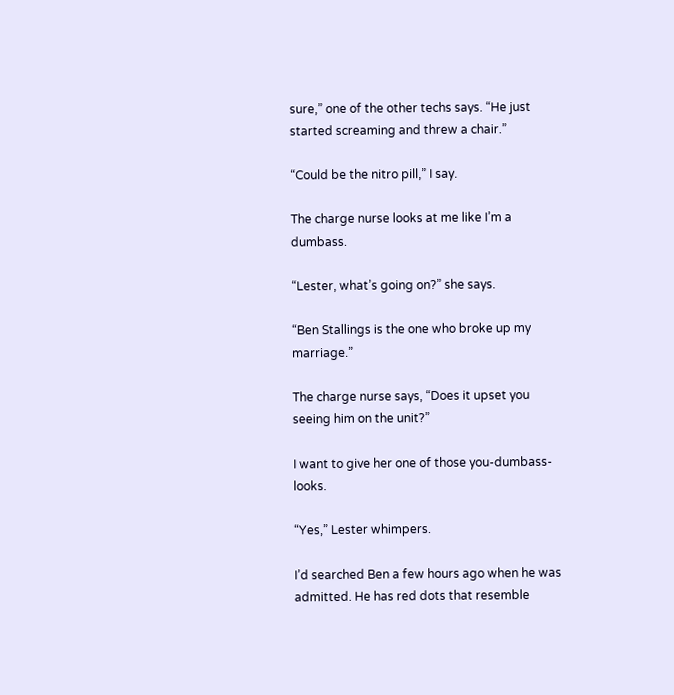sure,” one of the other techs says. “He just started screaming and threw a chair.”

“Could be the nitro pill,” I say.

The charge nurse looks at me like I’m a dumbass.

“Lester, what’s going on?” she says.

“Ben Stallings is the one who broke up my marriage.”

The charge nurse says, “Does it upset you seeing him on the unit?”

I want to give her one of those you-dumbass-looks.

“Yes,” Lester whimpers.

I’d searched Ben a few hours ago when he was admitted. He has red dots that resemble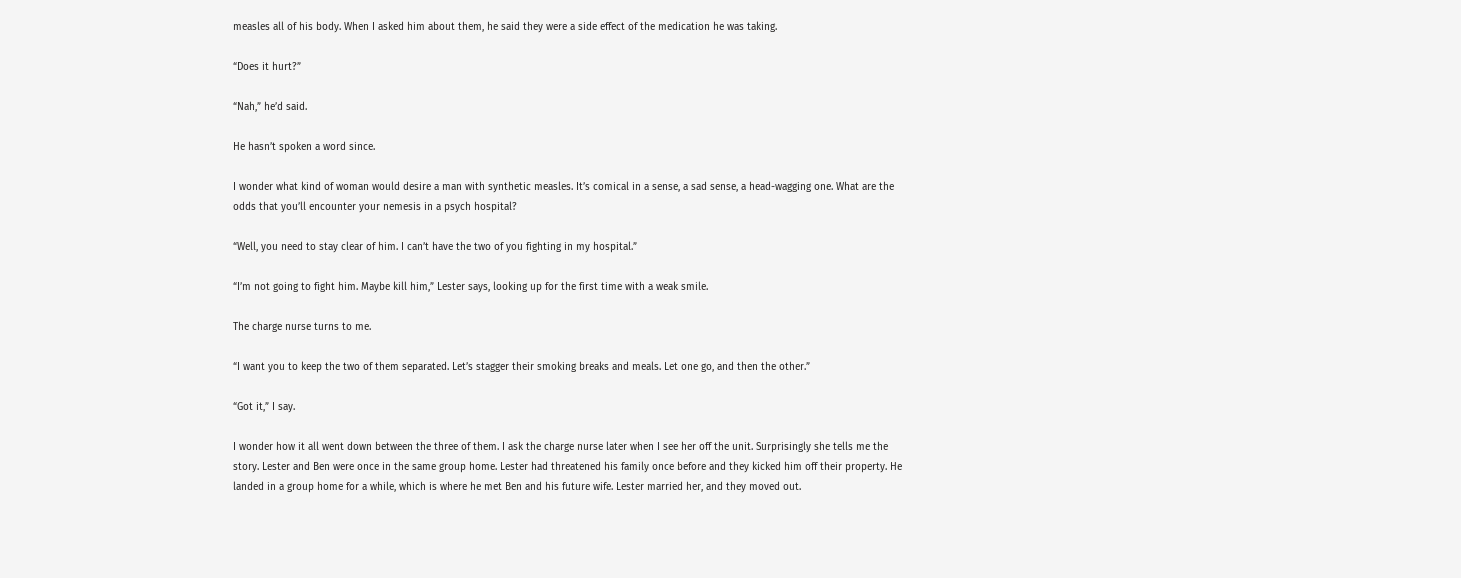measles all of his body. When I asked him about them, he said they were a side effect of the medication he was taking.

“Does it hurt?”

“Nah,” he’d said.

He hasn’t spoken a word since.

I wonder what kind of woman would desire a man with synthetic measles. It’s comical in a sense, a sad sense, a head-wagging one. What are the odds that you’ll encounter your nemesis in a psych hospital?

“Well, you need to stay clear of him. I can’t have the two of you fighting in my hospital.”

“I’m not going to fight him. Maybe kill him,” Lester says, looking up for the first time with a weak smile.

The charge nurse turns to me.

“I want you to keep the two of them separated. Let’s stagger their smoking breaks and meals. Let one go, and then the other.”

“Got it,” I say.

I wonder how it all went down between the three of them. I ask the charge nurse later when I see her off the unit. Surprisingly she tells me the story. Lester and Ben were once in the same group home. Lester had threatened his family once before and they kicked him off their property. He landed in a group home for a while, which is where he met Ben and his future wife. Lester married her, and they moved out.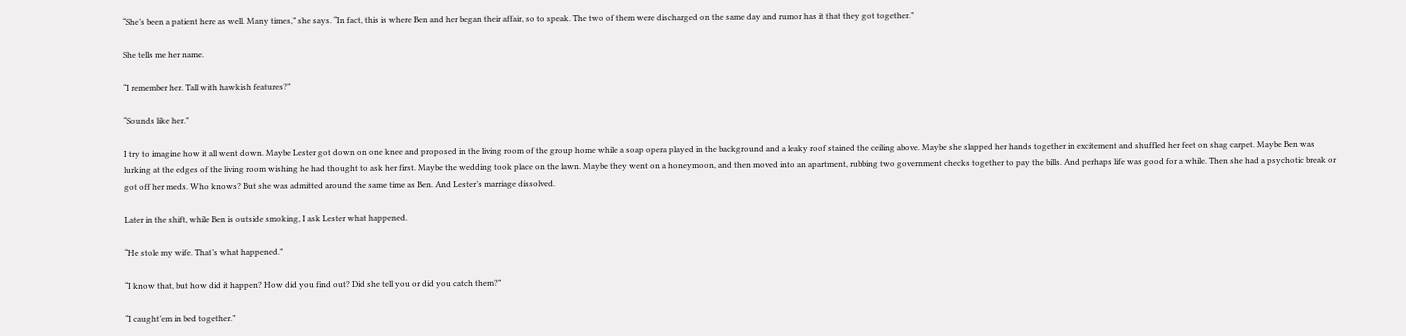“She’s been a patient here as well. Many times,” she says. “In fact, this is where Ben and her began their affair, so to speak. The two of them were discharged on the same day and rumor has it that they got together.”

She tells me her name.

“I remember her. Tall with hawkish features?”

“Sounds like her.”

I try to imagine how it all went down. Maybe Lester got down on one knee and proposed in the living room of the group home while a soap opera played in the background and a leaky roof stained the ceiling above. Maybe she slapped her hands together in excitement and shuffled her feet on shag carpet. Maybe Ben was lurking at the edges of the living room wishing he had thought to ask her first. Maybe the wedding took place on the lawn. Maybe they went on a honeymoon, and then moved into an apartment, rubbing two government checks together to pay the bills. And perhaps life was good for a while. Then she had a psychotic break or got off her meds. Who knows? But she was admitted around the same time as Ben. And Lester’s marriage dissolved.

Later in the shift, while Ben is outside smoking, I ask Lester what happened.

“He stole my wife. That’s what happened.”

“I know that, but how did it happen? How did you find out? Did she tell you or did you catch them?”

“I caught’em in bed together.”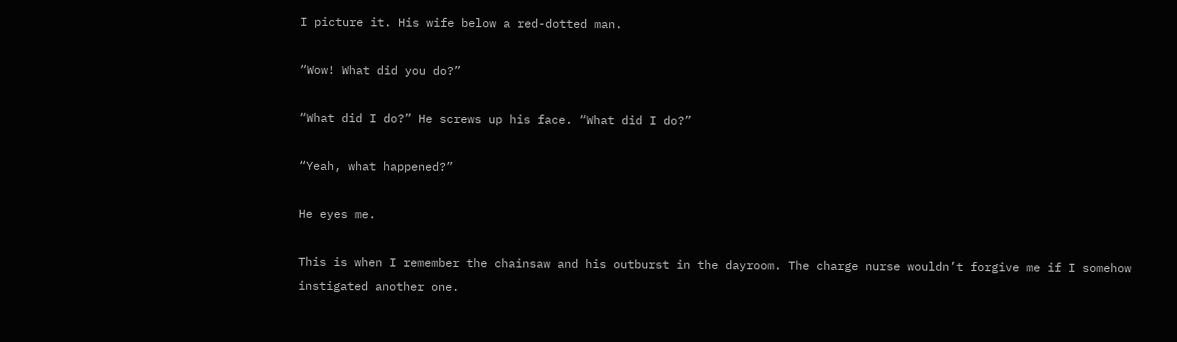I picture it. His wife below a red-dotted man.

“Wow! What did you do?”

“What did I do?” He screws up his face. “What did I do?”

“Yeah, what happened?”

He eyes me.

This is when I remember the chainsaw and his outburst in the dayroom. The charge nurse wouldn’t forgive me if I somehow instigated another one.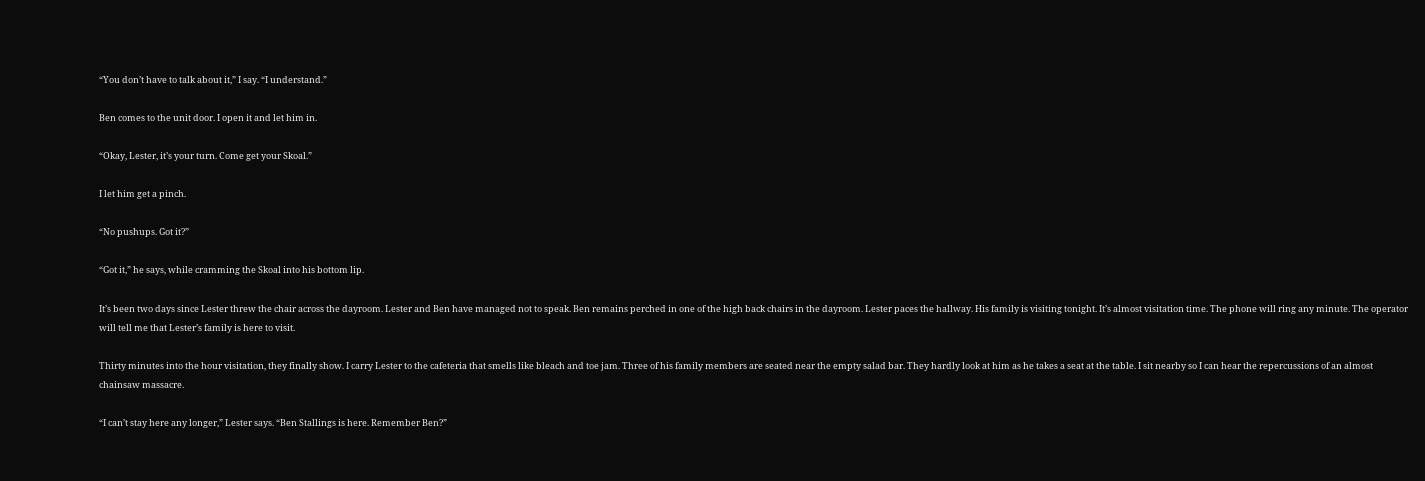“You don’t have to talk about it,” I say. “I understand.”

Ben comes to the unit door. I open it and let him in.

“Okay, Lester, it’s your turn. Come get your Skoal.”

I let him get a pinch.

“No pushups. Got it?”

“Got it,” he says, while cramming the Skoal into his bottom lip.

It’s been two days since Lester threw the chair across the dayroom. Lester and Ben have managed not to speak. Ben remains perched in one of the high back chairs in the dayroom. Lester paces the hallway. His family is visiting tonight. It’s almost visitation time. The phone will ring any minute. The operator will tell me that Lester’s family is here to visit.

Thirty minutes into the hour visitation, they finally show. I carry Lester to the cafeteria that smells like bleach and toe jam. Three of his family members are seated near the empty salad bar. They hardly look at him as he takes a seat at the table. I sit nearby so I can hear the repercussions of an almost chainsaw massacre.

“I can’t stay here any longer,” Lester says. “Ben Stallings is here. Remember Ben?”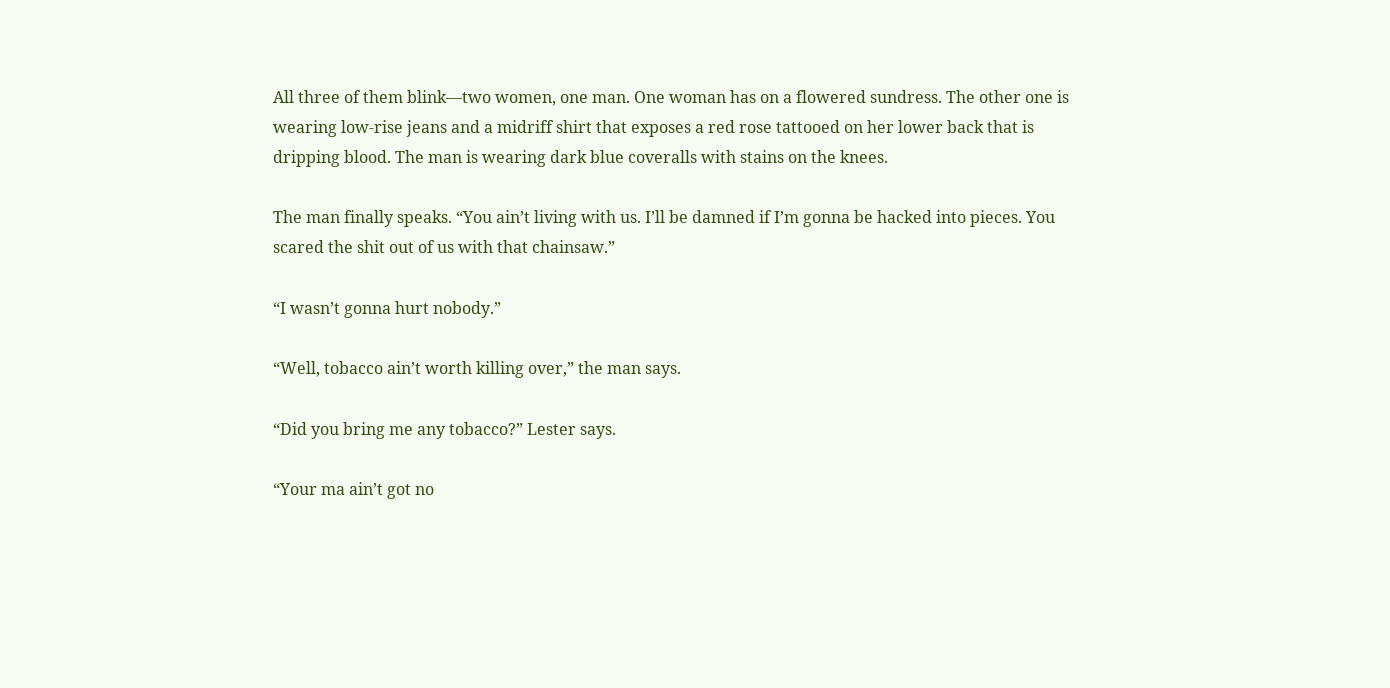All three of them blink—two women, one man. One woman has on a flowered sundress. The other one is wearing low-rise jeans and a midriff shirt that exposes a red rose tattooed on her lower back that is dripping blood. The man is wearing dark blue coveralls with stains on the knees.

The man finally speaks. “You ain’t living with us. I’ll be damned if I’m gonna be hacked into pieces. You scared the shit out of us with that chainsaw.”

“I wasn’t gonna hurt nobody.”

“Well, tobacco ain’t worth killing over,” the man says.

“Did you bring me any tobacco?” Lester says.

“Your ma ain’t got no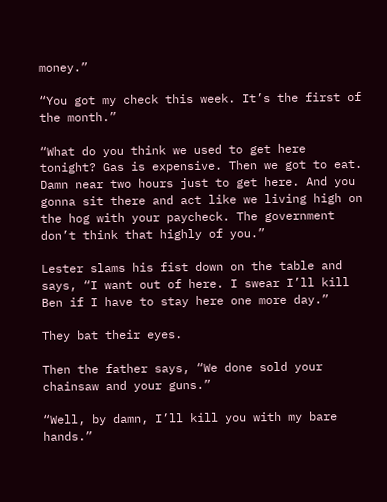money.”

“You got my check this week. It’s the first of the month.”

“What do you think we used to get here tonight? Gas is expensive. Then we got to eat. Damn near two hours just to get here. And you gonna sit there and act like we living high on the hog with your paycheck. The government don’t think that highly of you.”

Lester slams his fist down on the table and says, “I want out of here. I swear I’ll kill Ben if I have to stay here one more day.”

They bat their eyes.

Then the father says, “We done sold your chainsaw and your guns.”

“Well, by damn, I’ll kill you with my bare hands.”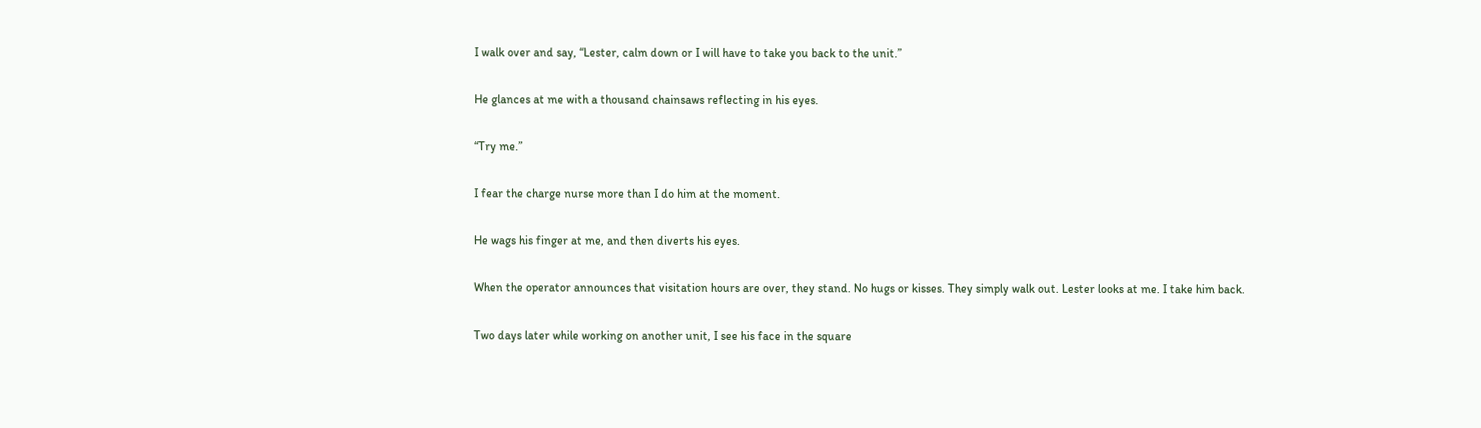I walk over and say, “Lester, calm down or I will have to take you back to the unit.”

He glances at me with a thousand chainsaws reflecting in his eyes.

“Try me.”

I fear the charge nurse more than I do him at the moment.

He wags his finger at me, and then diverts his eyes.

When the operator announces that visitation hours are over, they stand. No hugs or kisses. They simply walk out. Lester looks at me. I take him back.

Two days later while working on another unit, I see his face in the square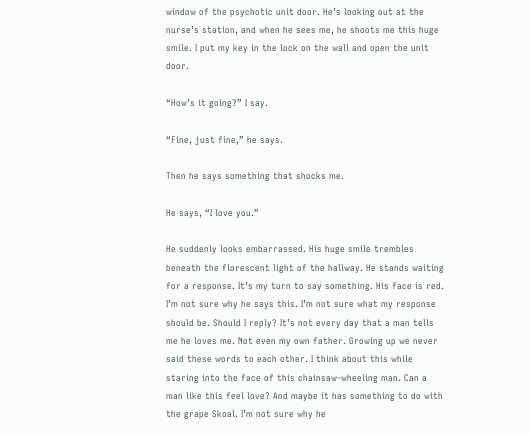window of the psychotic unit door. He’s looking out at the nurse’s station, and when he sees me, he shoots me this huge smile. I put my key in the lock on the wall and open the unit door.

“How’s it going?” I say.

“Fine, just fine,” he says.

Then he says something that shocks me.

He says, “I love you.”

He suddenly looks embarrassed. His huge smile trembles beneath the florescent light of the hallway. He stands waiting for a response. It’s my turn to say something. His face is red. I’m not sure why he says this. I’m not sure what my response should be. Should I reply? It’s not every day that a man tells me he loves me. Not even my own father. Growing up we never said these words to each other. I think about this while staring into the face of this chainsaw-wheeling man. Can a man like this feel love? And maybe it has something to do with the grape Skoal. I’m not sure why he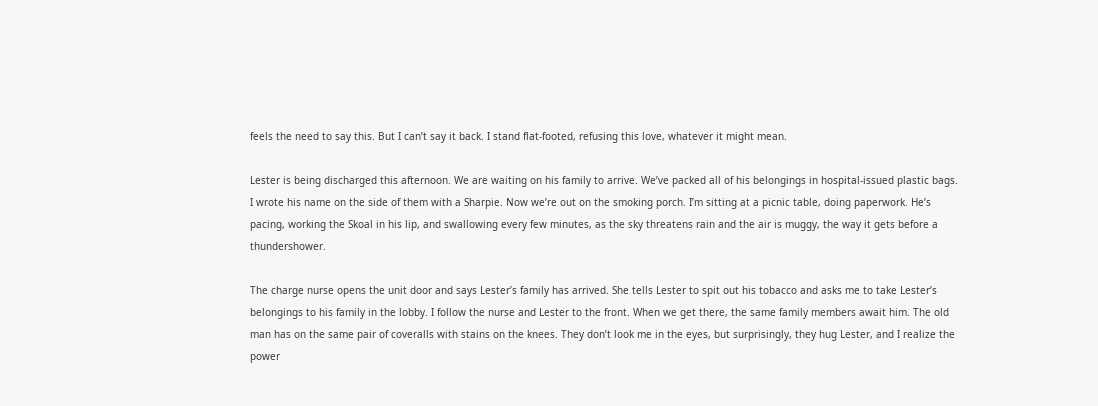feels the need to say this. But I can’t say it back. I stand flat-footed, refusing this love, whatever it might mean.

Lester is being discharged this afternoon. We are waiting on his family to arrive. We’ve packed all of his belongings in hospital-issued plastic bags. I wrote his name on the side of them with a Sharpie. Now we’re out on the smoking porch. I’m sitting at a picnic table, doing paperwork. He’s pacing, working the Skoal in his lip, and swallowing every few minutes, as the sky threatens rain and the air is muggy, the way it gets before a thundershower.

The charge nurse opens the unit door and says Lester’s family has arrived. She tells Lester to spit out his tobacco and asks me to take Lester’s belongings to his family in the lobby. I follow the nurse and Lester to the front. When we get there, the same family members await him. The old man has on the same pair of coveralls with stains on the knees. They don’t look me in the eyes, but surprisingly, they hug Lester, and I realize the power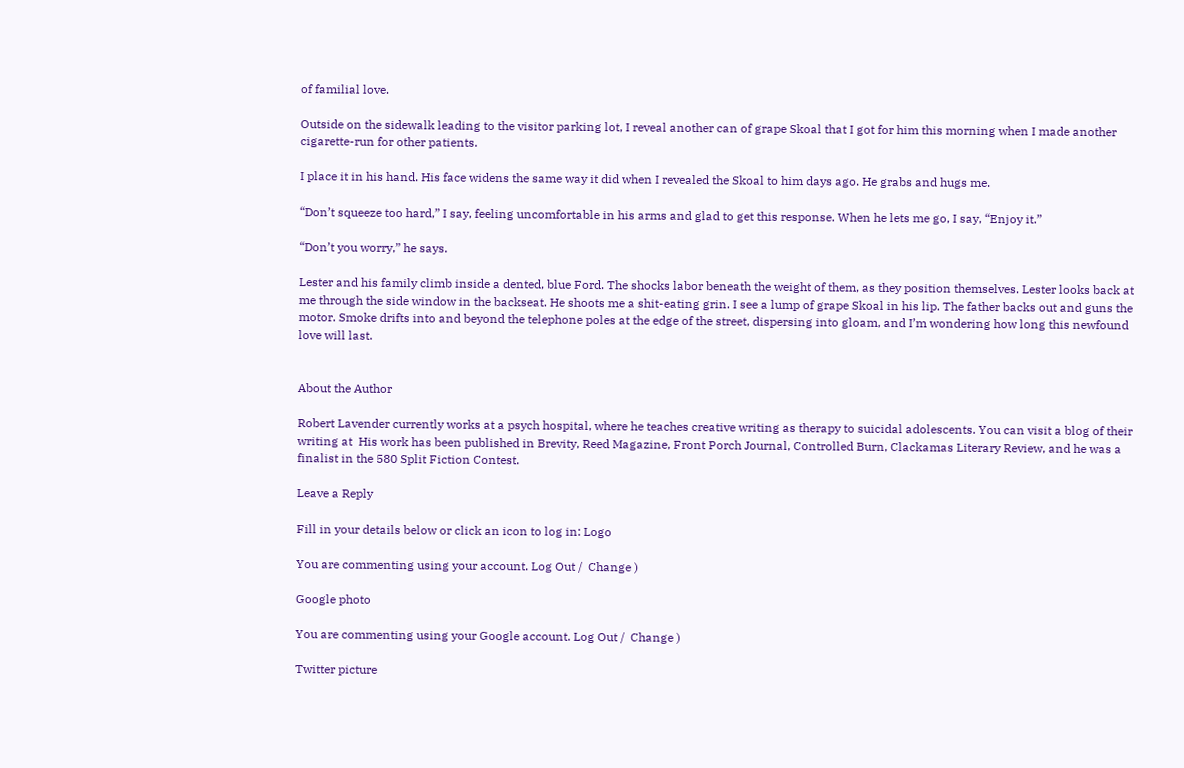of familial love.

Outside on the sidewalk leading to the visitor parking lot, I reveal another can of grape Skoal that I got for him this morning when I made another cigarette-run for other patients.

I place it in his hand. His face widens the same way it did when I revealed the Skoal to him days ago. He grabs and hugs me.

“Don’t squeeze too hard,” I say, feeling uncomfortable in his arms and glad to get this response. When he lets me go, I say, “Enjoy it.”

“Don’t you worry,” he says.

Lester and his family climb inside a dented, blue Ford. The shocks labor beneath the weight of them, as they position themselves. Lester looks back at me through the side window in the backseat. He shoots me a shit-eating grin. I see a lump of grape Skoal in his lip. The father backs out and guns the motor. Smoke drifts into and beyond the telephone poles at the edge of the street, dispersing into gloam, and I’m wondering how long this newfound love will last.


About the Author

Robert Lavender currently works at a psych hospital, where he teaches creative writing as therapy to suicidal adolescents. You can visit a blog of their writing at  His work has been published in Brevity, Reed Magazine, Front Porch Journal, Controlled Burn, Clackamas Literary Review, and he was a finalist in the 580 Split Fiction Contest.

Leave a Reply

Fill in your details below or click an icon to log in: Logo

You are commenting using your account. Log Out /  Change )

Google photo

You are commenting using your Google account. Log Out /  Change )

Twitter picture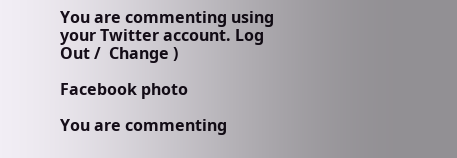You are commenting using your Twitter account. Log Out /  Change )

Facebook photo

You are commenting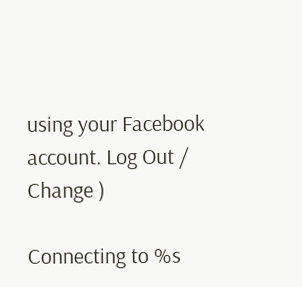using your Facebook account. Log Out /  Change )

Connecting to %s